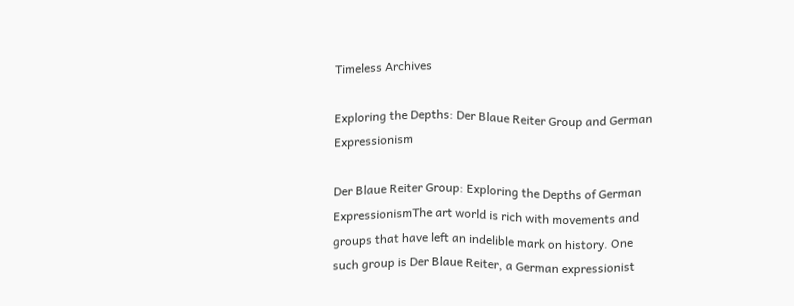Timeless Archives

Exploring the Depths: Der Blaue Reiter Group and German Expressionism

Der Blaue Reiter Group: Exploring the Depths of German ExpressionismThe art world is rich with movements and groups that have left an indelible mark on history. One such group is Der Blaue Reiter, a German expressionist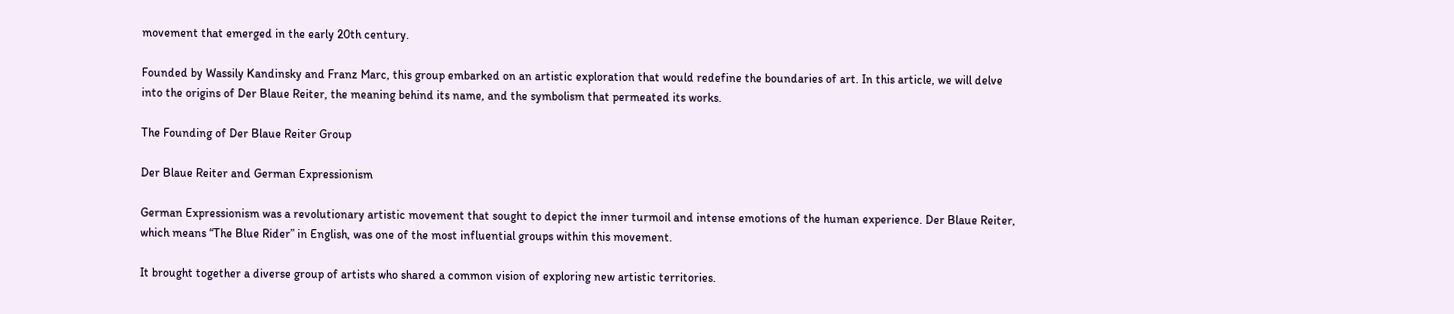movement that emerged in the early 20th century.

Founded by Wassily Kandinsky and Franz Marc, this group embarked on an artistic exploration that would redefine the boundaries of art. In this article, we will delve into the origins of Der Blaue Reiter, the meaning behind its name, and the symbolism that permeated its works.

The Founding of Der Blaue Reiter Group

Der Blaue Reiter and German Expressionism

German Expressionism was a revolutionary artistic movement that sought to depict the inner turmoil and intense emotions of the human experience. Der Blaue Reiter, which means “The Blue Rider” in English, was one of the most influential groups within this movement.

It brought together a diverse group of artists who shared a common vision of exploring new artistic territories.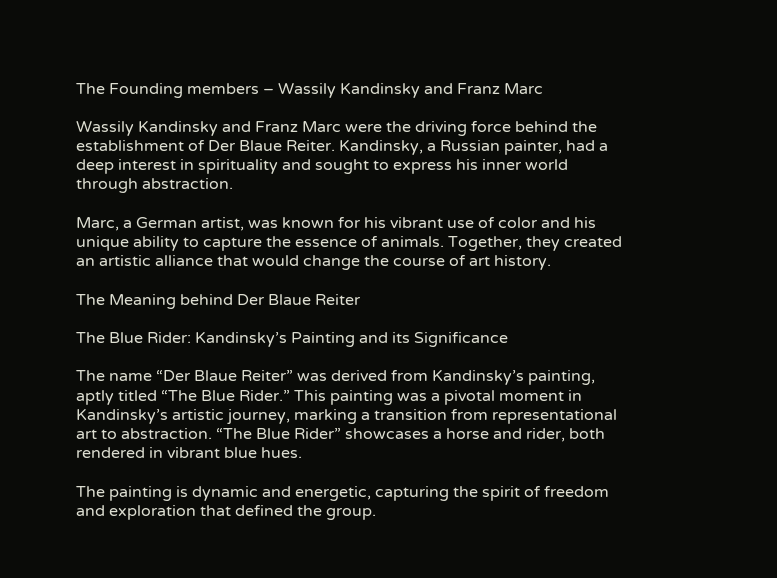The Founding members – Wassily Kandinsky and Franz Marc

Wassily Kandinsky and Franz Marc were the driving force behind the establishment of Der Blaue Reiter. Kandinsky, a Russian painter, had a deep interest in spirituality and sought to express his inner world through abstraction.

Marc, a German artist, was known for his vibrant use of color and his unique ability to capture the essence of animals. Together, they created an artistic alliance that would change the course of art history.

The Meaning behind Der Blaue Reiter

The Blue Rider: Kandinsky’s Painting and its Significance

The name “Der Blaue Reiter” was derived from Kandinsky’s painting, aptly titled “The Blue Rider.” This painting was a pivotal moment in Kandinsky’s artistic journey, marking a transition from representational art to abstraction. “The Blue Rider” showcases a horse and rider, both rendered in vibrant blue hues.

The painting is dynamic and energetic, capturing the spirit of freedom and exploration that defined the group.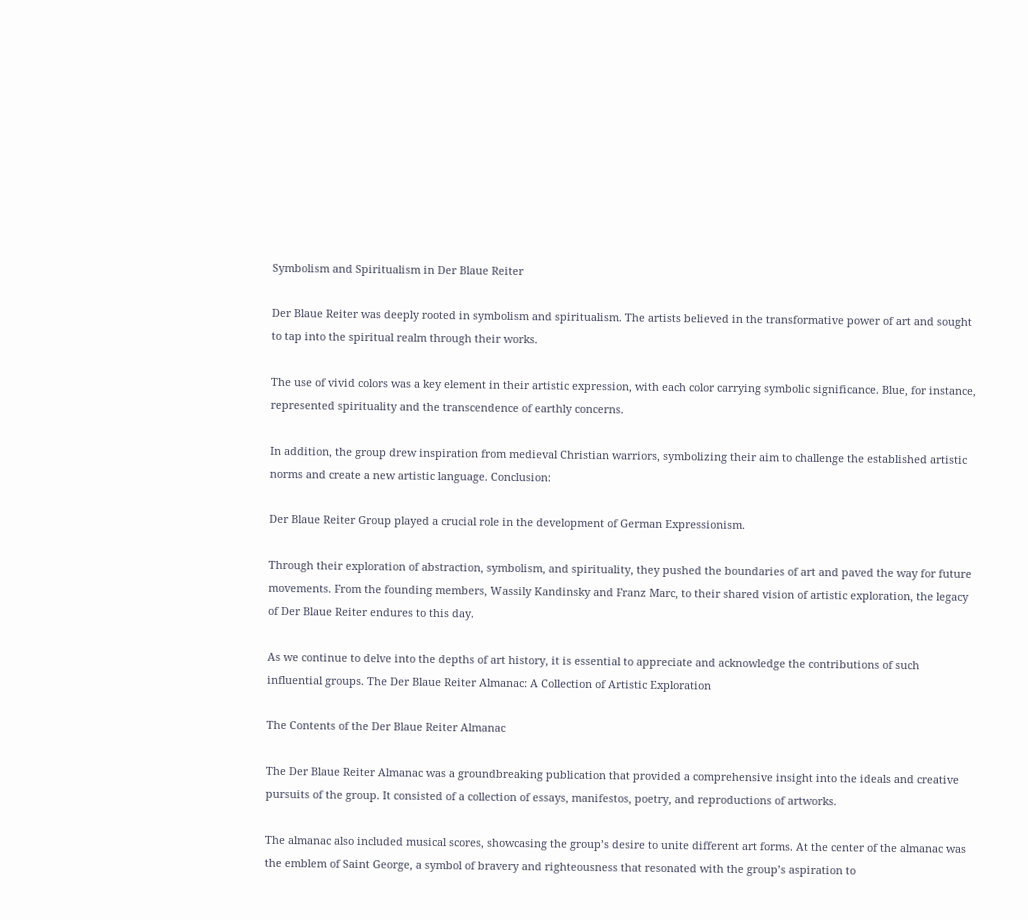Symbolism and Spiritualism in Der Blaue Reiter

Der Blaue Reiter was deeply rooted in symbolism and spiritualism. The artists believed in the transformative power of art and sought to tap into the spiritual realm through their works.

The use of vivid colors was a key element in their artistic expression, with each color carrying symbolic significance. Blue, for instance, represented spirituality and the transcendence of earthly concerns.

In addition, the group drew inspiration from medieval Christian warriors, symbolizing their aim to challenge the established artistic norms and create a new artistic language. Conclusion:

Der Blaue Reiter Group played a crucial role in the development of German Expressionism.

Through their exploration of abstraction, symbolism, and spirituality, they pushed the boundaries of art and paved the way for future movements. From the founding members, Wassily Kandinsky and Franz Marc, to their shared vision of artistic exploration, the legacy of Der Blaue Reiter endures to this day.

As we continue to delve into the depths of art history, it is essential to appreciate and acknowledge the contributions of such influential groups. The Der Blaue Reiter Almanac: A Collection of Artistic Exploration

The Contents of the Der Blaue Reiter Almanac

The Der Blaue Reiter Almanac was a groundbreaking publication that provided a comprehensive insight into the ideals and creative pursuits of the group. It consisted of a collection of essays, manifestos, poetry, and reproductions of artworks.

The almanac also included musical scores, showcasing the group’s desire to unite different art forms. At the center of the almanac was the emblem of Saint George, a symbol of bravery and righteousness that resonated with the group’s aspiration to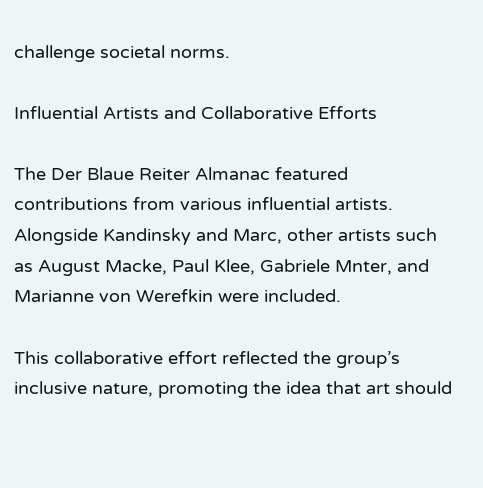challenge societal norms.

Influential Artists and Collaborative Efforts

The Der Blaue Reiter Almanac featured contributions from various influential artists. Alongside Kandinsky and Marc, other artists such as August Macke, Paul Klee, Gabriele Mnter, and Marianne von Werefkin were included.

This collaborative effort reflected the group’s inclusive nature, promoting the idea that art should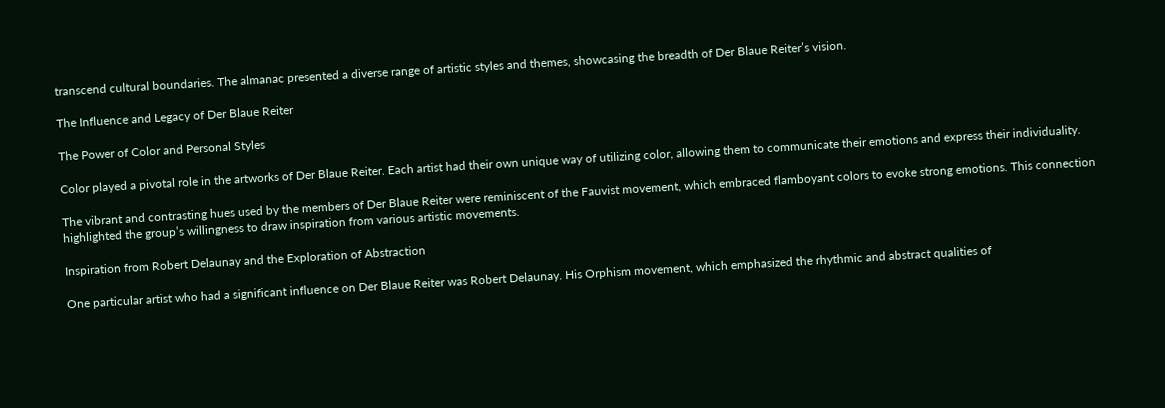transcend cultural boundaries. The almanac presented a diverse range of artistic styles and themes, showcasing the breadth of Der Blaue Reiter’s vision.

The Influence and Legacy of Der Blaue Reiter

The Power of Color and Personal Styles

Color played a pivotal role in the artworks of Der Blaue Reiter. Each artist had their own unique way of utilizing color, allowing them to communicate their emotions and express their individuality.

The vibrant and contrasting hues used by the members of Der Blaue Reiter were reminiscent of the Fauvist movement, which embraced flamboyant colors to evoke strong emotions. This connection highlighted the group’s willingness to draw inspiration from various artistic movements.

Inspiration from Robert Delaunay and the Exploration of Abstraction

One particular artist who had a significant influence on Der Blaue Reiter was Robert Delaunay. His Orphism movement, which emphasized the rhythmic and abstract qualities of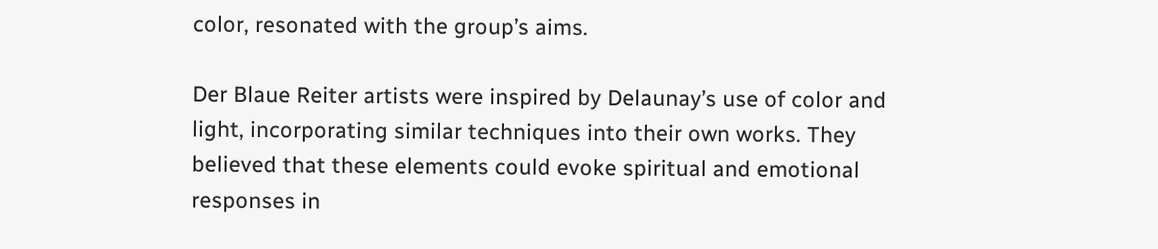color, resonated with the group’s aims.

Der Blaue Reiter artists were inspired by Delaunay’s use of color and light, incorporating similar techniques into their own works. They believed that these elements could evoke spiritual and emotional responses in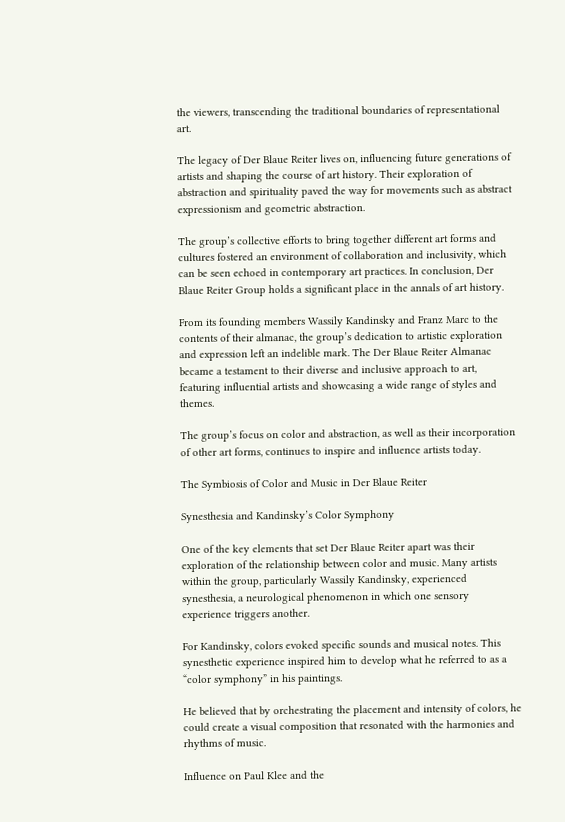the viewers, transcending the traditional boundaries of representational art.

The legacy of Der Blaue Reiter lives on, influencing future generations of artists and shaping the course of art history. Their exploration of abstraction and spirituality paved the way for movements such as abstract expressionism and geometric abstraction.

The group’s collective efforts to bring together different art forms and cultures fostered an environment of collaboration and inclusivity, which can be seen echoed in contemporary art practices. In conclusion, Der Blaue Reiter Group holds a significant place in the annals of art history.

From its founding members Wassily Kandinsky and Franz Marc to the contents of their almanac, the group’s dedication to artistic exploration and expression left an indelible mark. The Der Blaue Reiter Almanac became a testament to their diverse and inclusive approach to art, featuring influential artists and showcasing a wide range of styles and themes.

The group’s focus on color and abstraction, as well as their incorporation of other art forms, continues to inspire and influence artists today.

The Symbiosis of Color and Music in Der Blaue Reiter

Synesthesia and Kandinsky’s Color Symphony

One of the key elements that set Der Blaue Reiter apart was their exploration of the relationship between color and music. Many artists within the group, particularly Wassily Kandinsky, experienced synesthesia, a neurological phenomenon in which one sensory experience triggers another.

For Kandinsky, colors evoked specific sounds and musical notes. This synesthetic experience inspired him to develop what he referred to as a “color symphony” in his paintings.

He believed that by orchestrating the placement and intensity of colors, he could create a visual composition that resonated with the harmonies and rhythms of music.

Influence on Paul Klee and the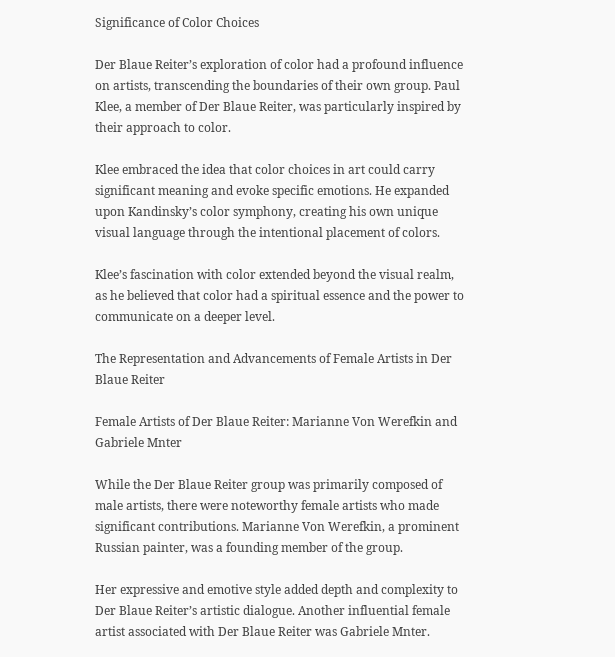Significance of Color Choices

Der Blaue Reiter’s exploration of color had a profound influence on artists, transcending the boundaries of their own group. Paul Klee, a member of Der Blaue Reiter, was particularly inspired by their approach to color.

Klee embraced the idea that color choices in art could carry significant meaning and evoke specific emotions. He expanded upon Kandinsky’s color symphony, creating his own unique visual language through the intentional placement of colors.

Klee’s fascination with color extended beyond the visual realm, as he believed that color had a spiritual essence and the power to communicate on a deeper level.

The Representation and Advancements of Female Artists in Der Blaue Reiter

Female Artists of Der Blaue Reiter: Marianne Von Werefkin and Gabriele Mnter

While the Der Blaue Reiter group was primarily composed of male artists, there were noteworthy female artists who made significant contributions. Marianne Von Werefkin, a prominent Russian painter, was a founding member of the group.

Her expressive and emotive style added depth and complexity to Der Blaue Reiter’s artistic dialogue. Another influential female artist associated with Der Blaue Reiter was Gabriele Mnter.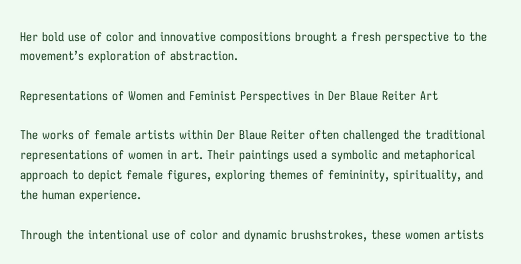Her bold use of color and innovative compositions brought a fresh perspective to the movement’s exploration of abstraction.

Representations of Women and Feminist Perspectives in Der Blaue Reiter Art

The works of female artists within Der Blaue Reiter often challenged the traditional representations of women in art. Their paintings used a symbolic and metaphorical approach to depict female figures, exploring themes of femininity, spirituality, and the human experience.

Through the intentional use of color and dynamic brushstrokes, these women artists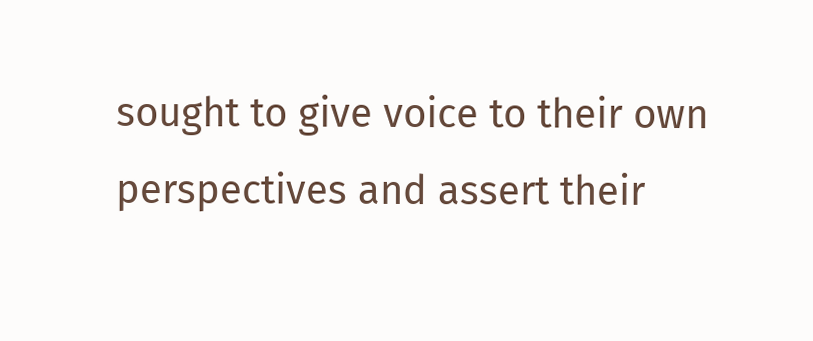sought to give voice to their own perspectives and assert their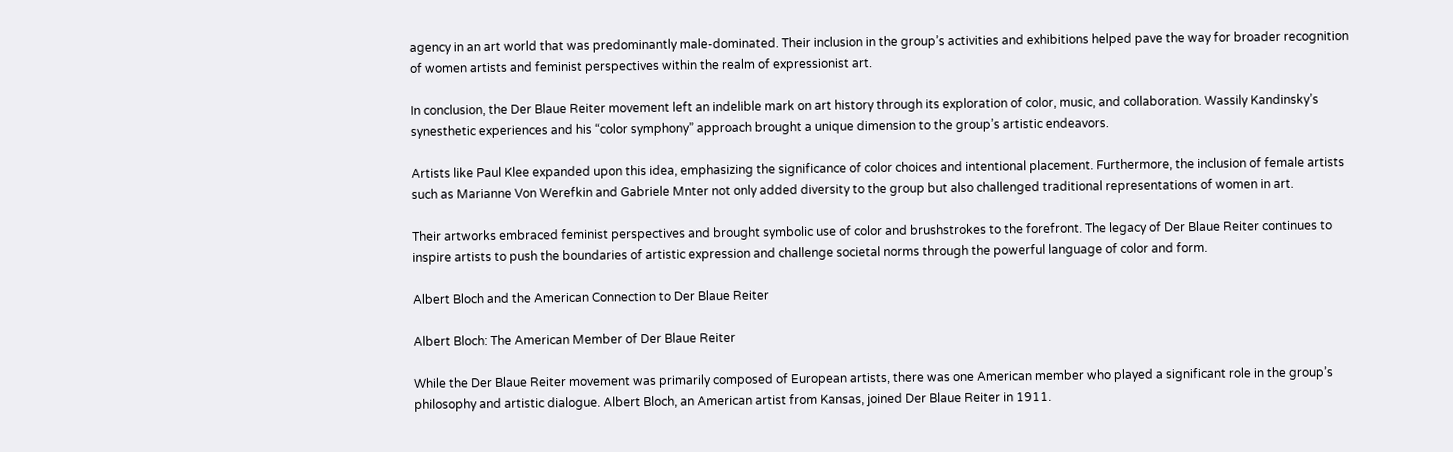agency in an art world that was predominantly male-dominated. Their inclusion in the group’s activities and exhibitions helped pave the way for broader recognition of women artists and feminist perspectives within the realm of expressionist art.

In conclusion, the Der Blaue Reiter movement left an indelible mark on art history through its exploration of color, music, and collaboration. Wassily Kandinsky’s synesthetic experiences and his “color symphony” approach brought a unique dimension to the group’s artistic endeavors.

Artists like Paul Klee expanded upon this idea, emphasizing the significance of color choices and intentional placement. Furthermore, the inclusion of female artists such as Marianne Von Werefkin and Gabriele Mnter not only added diversity to the group but also challenged traditional representations of women in art.

Their artworks embraced feminist perspectives and brought symbolic use of color and brushstrokes to the forefront. The legacy of Der Blaue Reiter continues to inspire artists to push the boundaries of artistic expression and challenge societal norms through the powerful language of color and form.

Albert Bloch and the American Connection to Der Blaue Reiter

Albert Bloch: The American Member of Der Blaue Reiter

While the Der Blaue Reiter movement was primarily composed of European artists, there was one American member who played a significant role in the group’s philosophy and artistic dialogue. Albert Bloch, an American artist from Kansas, joined Der Blaue Reiter in 1911.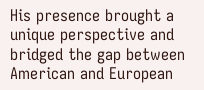His presence brought a unique perspective and bridged the gap between American and European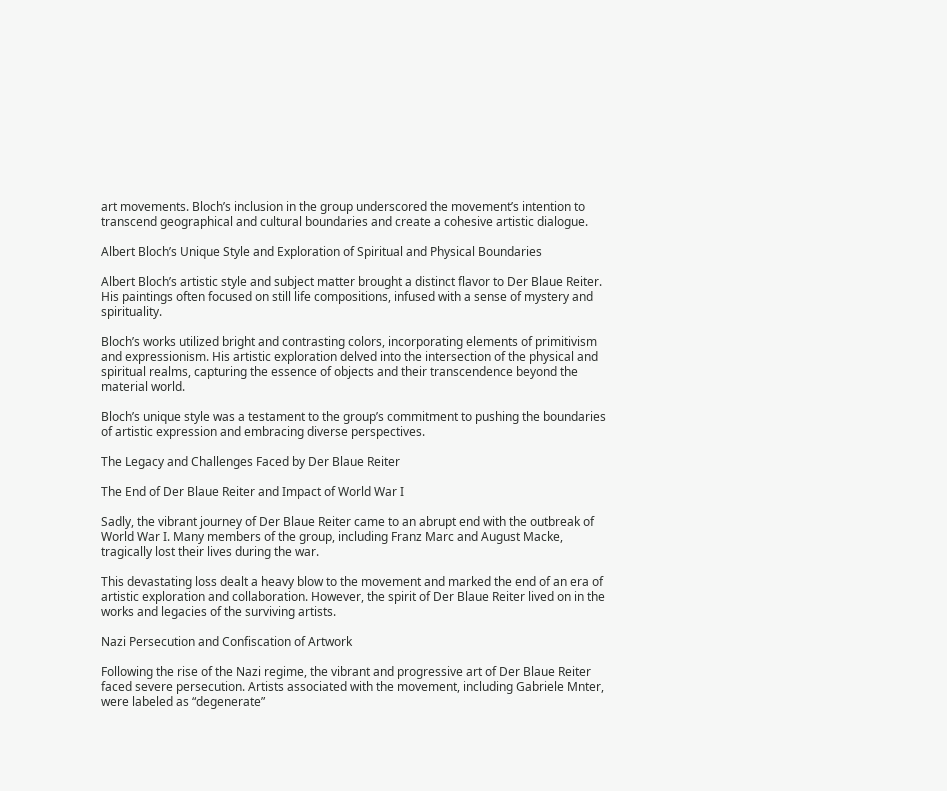art movements. Bloch’s inclusion in the group underscored the movement’s intention to transcend geographical and cultural boundaries and create a cohesive artistic dialogue.

Albert Bloch’s Unique Style and Exploration of Spiritual and Physical Boundaries

Albert Bloch’s artistic style and subject matter brought a distinct flavor to Der Blaue Reiter. His paintings often focused on still life compositions, infused with a sense of mystery and spirituality.

Bloch’s works utilized bright and contrasting colors, incorporating elements of primitivism and expressionism. His artistic exploration delved into the intersection of the physical and spiritual realms, capturing the essence of objects and their transcendence beyond the material world.

Bloch’s unique style was a testament to the group’s commitment to pushing the boundaries of artistic expression and embracing diverse perspectives.

The Legacy and Challenges Faced by Der Blaue Reiter

The End of Der Blaue Reiter and Impact of World War I

Sadly, the vibrant journey of Der Blaue Reiter came to an abrupt end with the outbreak of World War I. Many members of the group, including Franz Marc and August Macke, tragically lost their lives during the war.

This devastating loss dealt a heavy blow to the movement and marked the end of an era of artistic exploration and collaboration. However, the spirit of Der Blaue Reiter lived on in the works and legacies of the surviving artists.

Nazi Persecution and Confiscation of Artwork

Following the rise of the Nazi regime, the vibrant and progressive art of Der Blaue Reiter faced severe persecution. Artists associated with the movement, including Gabriele Mnter, were labeled as “degenerate”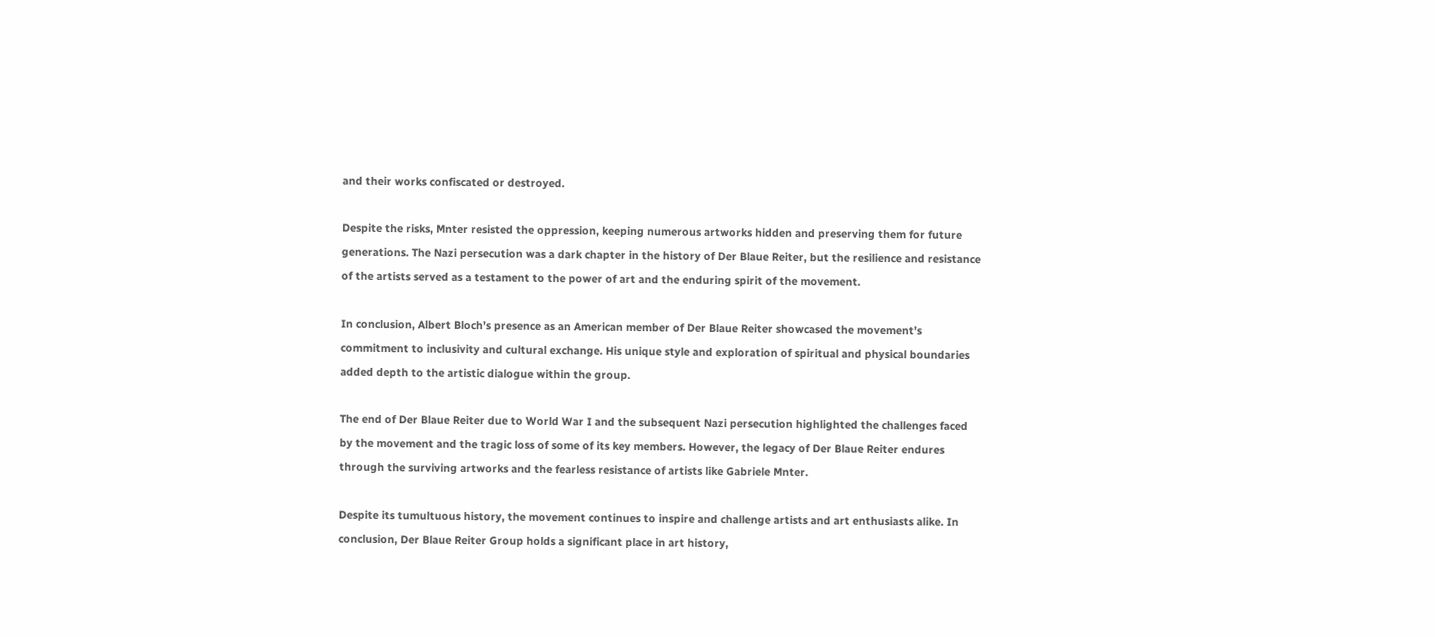and their works confiscated or destroyed.

Despite the risks, Mnter resisted the oppression, keeping numerous artworks hidden and preserving them for future generations. The Nazi persecution was a dark chapter in the history of Der Blaue Reiter, but the resilience and resistance of the artists served as a testament to the power of art and the enduring spirit of the movement.

In conclusion, Albert Bloch’s presence as an American member of Der Blaue Reiter showcased the movement’s commitment to inclusivity and cultural exchange. His unique style and exploration of spiritual and physical boundaries added depth to the artistic dialogue within the group.

The end of Der Blaue Reiter due to World War I and the subsequent Nazi persecution highlighted the challenges faced by the movement and the tragic loss of some of its key members. However, the legacy of Der Blaue Reiter endures through the surviving artworks and the fearless resistance of artists like Gabriele Mnter.

Despite its tumultuous history, the movement continues to inspire and challenge artists and art enthusiasts alike. In conclusion, Der Blaue Reiter Group holds a significant place in art history,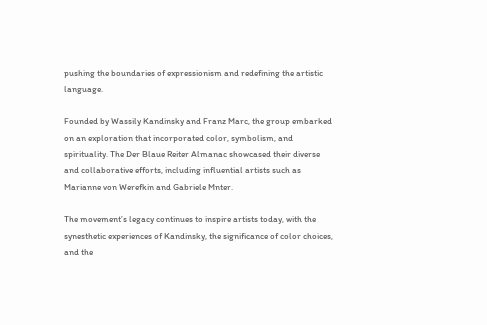pushing the boundaries of expressionism and redefining the artistic language.

Founded by Wassily Kandinsky and Franz Marc, the group embarked on an exploration that incorporated color, symbolism, and spirituality. The Der Blaue Reiter Almanac showcased their diverse and collaborative efforts, including influential artists such as Marianne von Werefkin and Gabriele Mnter.

The movement’s legacy continues to inspire artists today, with the synesthetic experiences of Kandinsky, the significance of color choices, and the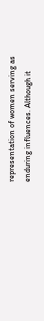representation of women serving as enduring influences. Although it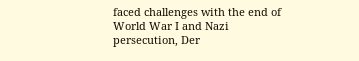faced challenges with the end of World War I and Nazi persecution, Der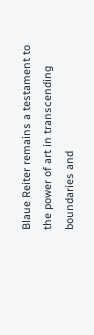Blaue Reiter remains a testament to the power of art in transcending boundaries and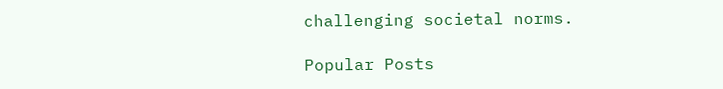challenging societal norms.

Popular Posts